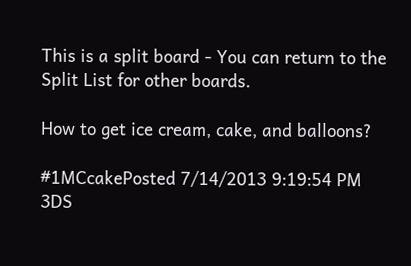This is a split board - You can return to the Split List for other boards.

How to get ice cream, cake, and balloons?

#1MCcakePosted 7/14/2013 9:19:54 PM
3DS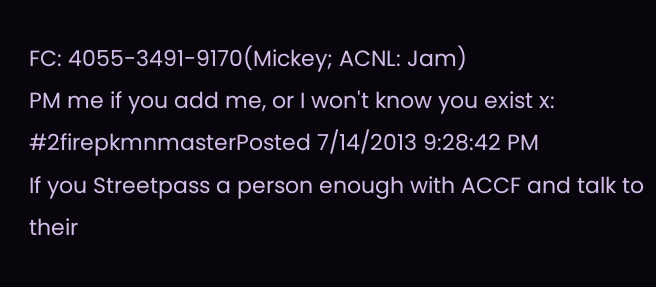FC: 4055-3491-9170(Mickey; ACNL: Jam)
PM me if you add me, or I won't know you exist x:
#2firepkmnmasterPosted 7/14/2013 9:28:42 PM
If you Streetpass a person enough with ACCF and talk to their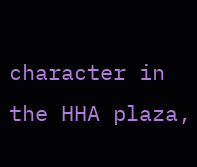character in the HHA plaza,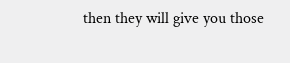then they will give you those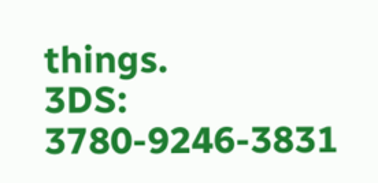things.
3DS: 3780-9246-3831